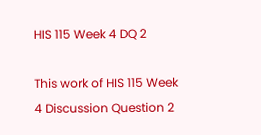HIS 115 Week 4 DQ 2

This work of HIS 115 Week 4 Discussion Question 2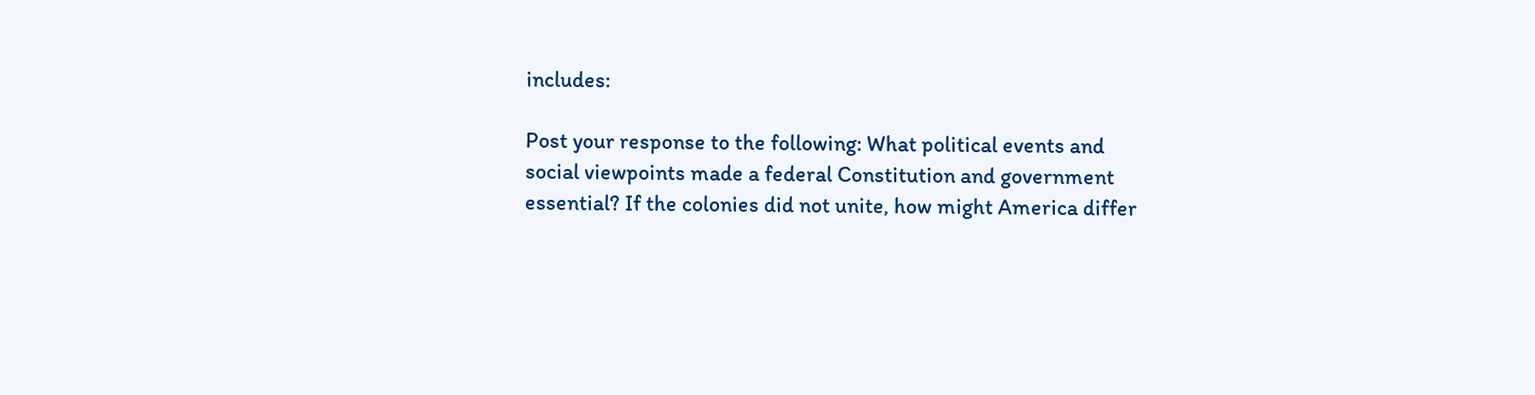includes:

Post your response to the following: What political events and social viewpoints made a federal Constitution and government essential? If the colonies did not unite, how might America differ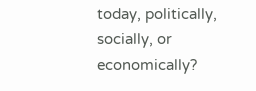today, politically, socially, or economically?